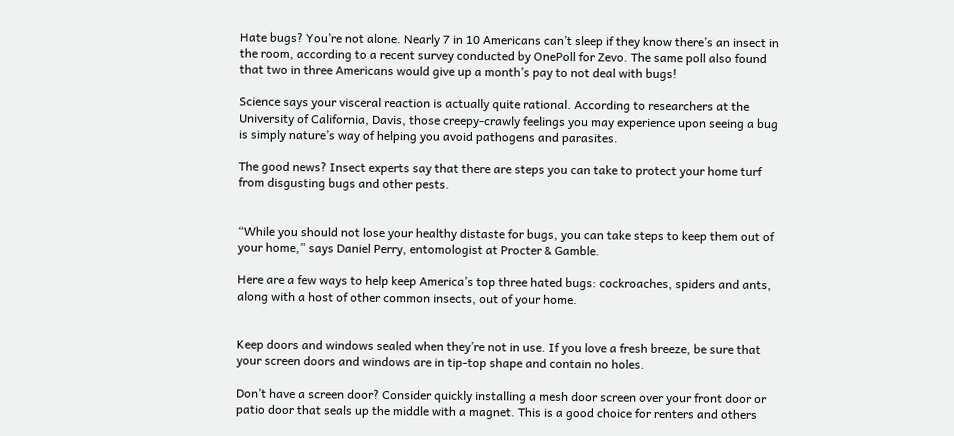Hate bugs? You’re not alone. Nearly 7 in 10 Americans can’t sleep if they know there’s an insect in the room, according to a recent survey conducted by OnePoll for Zevo. The same poll also found that two in three Americans would give up a month’s pay to not deal with bugs!

Science says your visceral reaction is actually quite rational. According to researchers at the University of California, Davis, those creepy-crawly feelings you may experience upon seeing a bug is simply nature’s way of helping you avoid pathogens and parasites.

The good news? Insect experts say that there are steps you can take to protect your home turf from disgusting bugs and other pests.


“While you should not lose your healthy distaste for bugs, you can take steps to keep them out of your home,” says Daniel Perry, entomologist at Procter & Gamble.

Here are a few ways to help keep America’s top three hated bugs: cockroaches, spiders and ants, along with a host of other common insects, out of your home.


Keep doors and windows sealed when they’re not in use. If you love a fresh breeze, be sure that your screen doors and windows are in tip-top shape and contain no holes.

Don’t have a screen door? Consider quickly installing a mesh door screen over your front door or patio door that seals up the middle with a magnet. This is a good choice for renters and others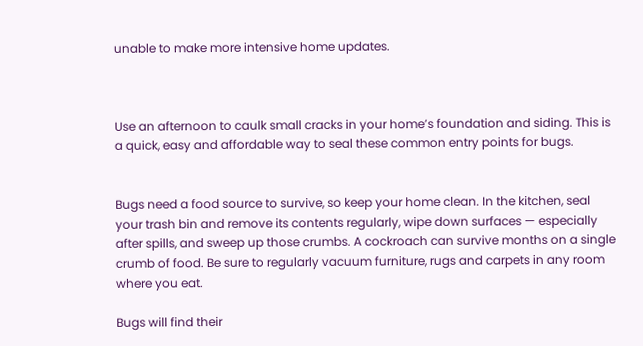unable to make more intensive home updates.



Use an afternoon to caulk small cracks in your home’s foundation and siding. This is a quick, easy and affordable way to seal these common entry points for bugs.


Bugs need a food source to survive, so keep your home clean. In the kitchen, seal your trash bin and remove its contents regularly, wipe down surfaces — especially after spills, and sweep up those crumbs. A cockroach can survive months on a single crumb of food. Be sure to regularly vacuum furniture, rugs and carpets in any room where you eat.

Bugs will find their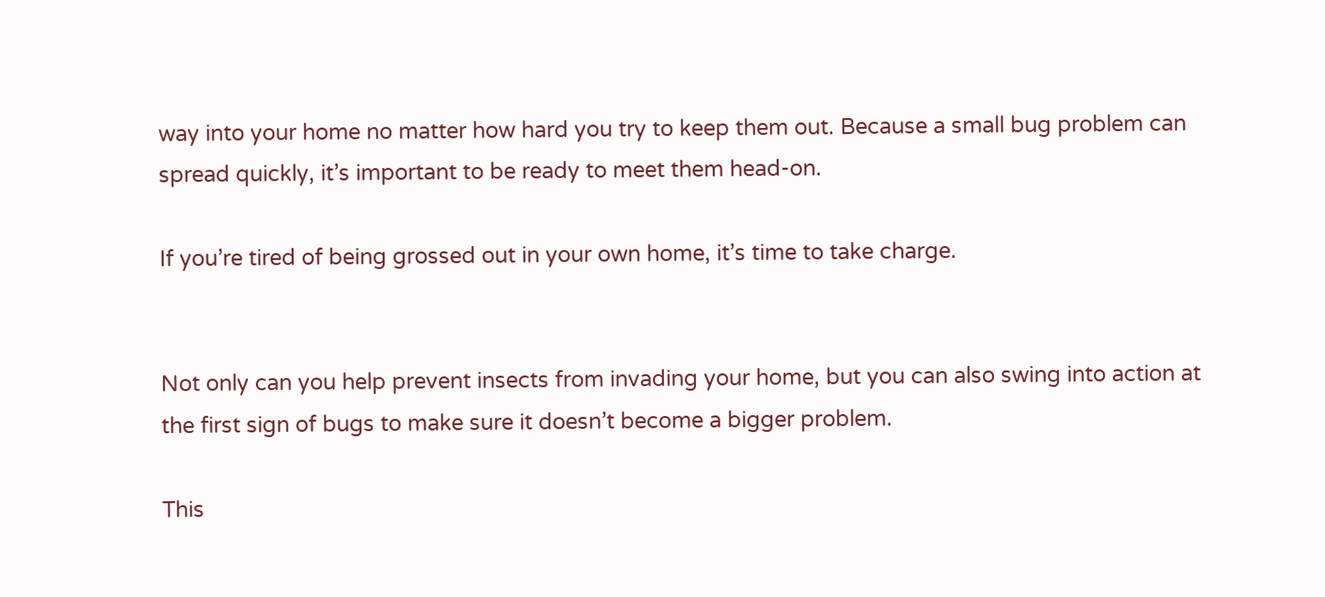way into your home no matter how hard you try to keep them out. Because a small bug problem can spread quickly, it’s important to be ready to meet them head-on.

If you’re tired of being grossed out in your own home, it’s time to take charge.


Not only can you help prevent insects from invading your home, but you can also swing into action at the first sign of bugs to make sure it doesn’t become a bigger problem.

This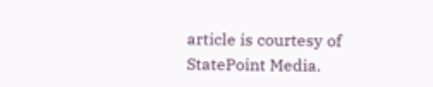article is courtesy of StatePoint Media.